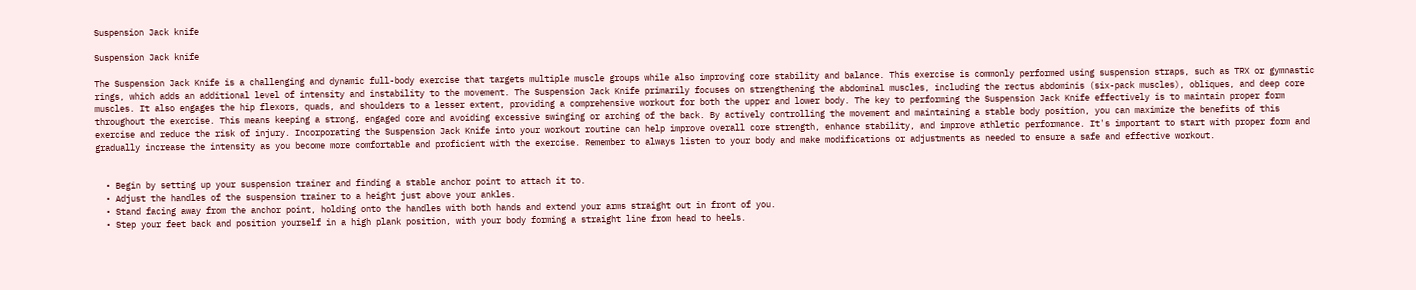Suspension Jack knife

Suspension Jack knife

The Suspension Jack Knife is a challenging and dynamic full-body exercise that targets multiple muscle groups while also improving core stability and balance. This exercise is commonly performed using suspension straps, such as TRX or gymnastic rings, which adds an additional level of intensity and instability to the movement. The Suspension Jack Knife primarily focuses on strengthening the abdominal muscles, including the rectus abdominis (six-pack muscles), obliques, and deep core muscles. It also engages the hip flexors, quads, and shoulders to a lesser extent, providing a comprehensive workout for both the upper and lower body. The key to performing the Suspension Jack Knife effectively is to maintain proper form throughout the exercise. This means keeping a strong, engaged core and avoiding excessive swinging or arching of the back. By actively controlling the movement and maintaining a stable body position, you can maximize the benefits of this exercise and reduce the risk of injury. Incorporating the Suspension Jack Knife into your workout routine can help improve overall core strength, enhance stability, and improve athletic performance. It's important to start with proper form and gradually increase the intensity as you become more comfortable and proficient with the exercise. Remember to always listen to your body and make modifications or adjustments as needed to ensure a safe and effective workout.


  • Begin by setting up your suspension trainer and finding a stable anchor point to attach it to.
  • Adjust the handles of the suspension trainer to a height just above your ankles.
  • Stand facing away from the anchor point, holding onto the handles with both hands and extend your arms straight out in front of you.
  • Step your feet back and position yourself in a high plank position, with your body forming a straight line from head to heels.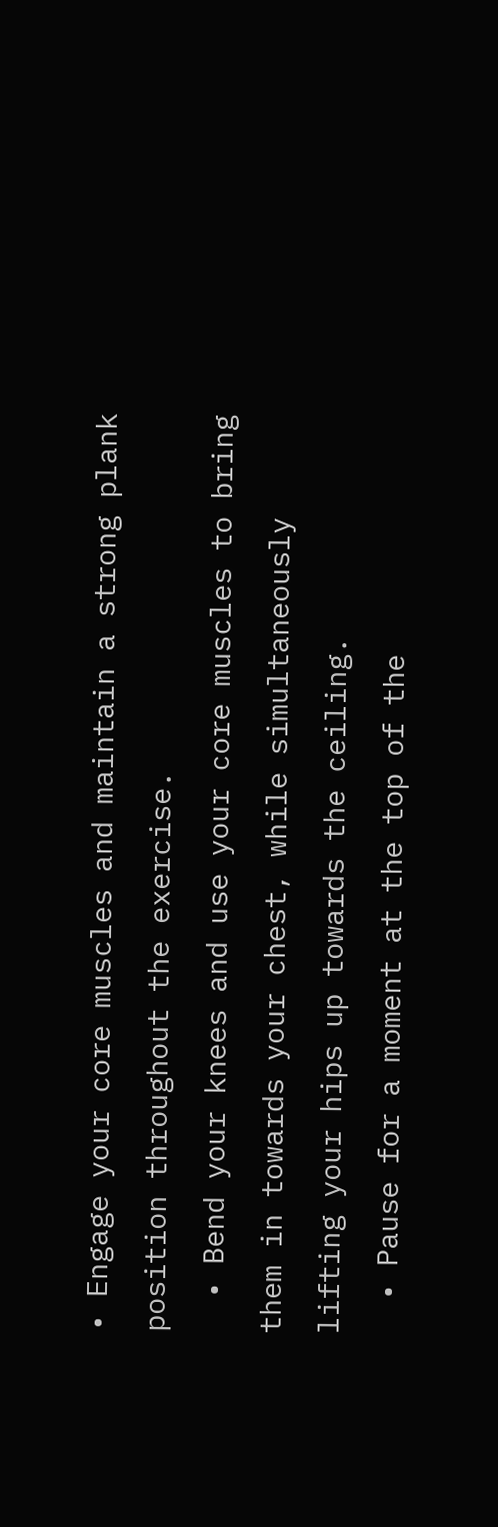• Engage your core muscles and maintain a strong plank position throughout the exercise.
  • Bend your knees and use your core muscles to bring them in towards your chest, while simultaneously lifting your hips up towards the ceiling.
  • Pause for a moment at the top of the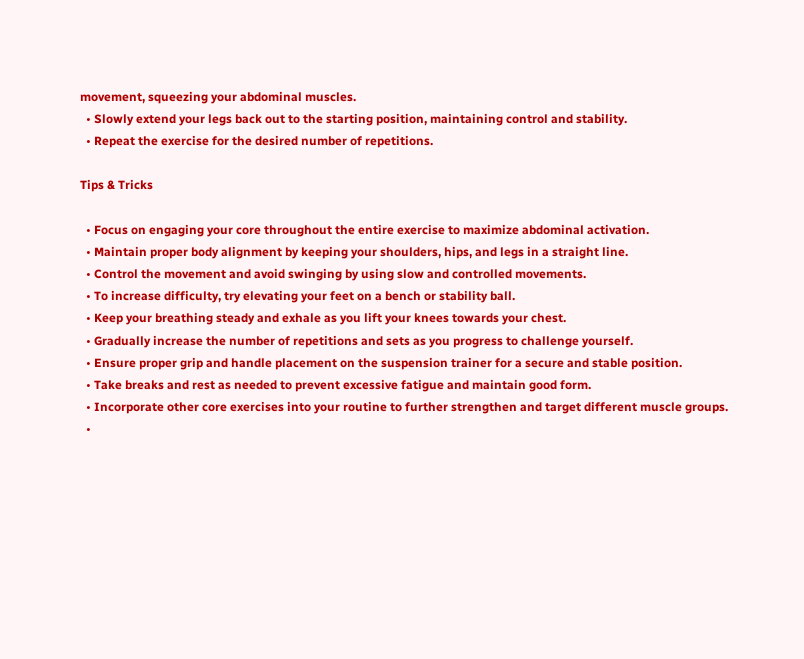movement, squeezing your abdominal muscles.
  • Slowly extend your legs back out to the starting position, maintaining control and stability.
  • Repeat the exercise for the desired number of repetitions.

Tips & Tricks

  • Focus on engaging your core throughout the entire exercise to maximize abdominal activation.
  • Maintain proper body alignment by keeping your shoulders, hips, and legs in a straight line.
  • Control the movement and avoid swinging by using slow and controlled movements.
  • To increase difficulty, try elevating your feet on a bench or stability ball.
  • Keep your breathing steady and exhale as you lift your knees towards your chest.
  • Gradually increase the number of repetitions and sets as you progress to challenge yourself.
  • Ensure proper grip and handle placement on the suspension trainer for a secure and stable position.
  • Take breaks and rest as needed to prevent excessive fatigue and maintain good form.
  • Incorporate other core exercises into your routine to further strengthen and target different muscle groups.
  •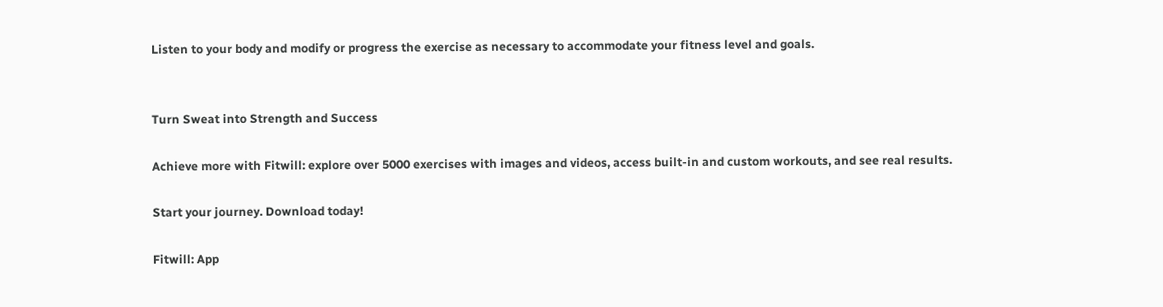Listen to your body and modify or progress the exercise as necessary to accommodate your fitness level and goals.


Turn Sweat into Strength and Success

Achieve more with Fitwill: explore over 5000 exercises with images and videos, access built-in and custom workouts, and see real results.

Start your journey. Download today!

Fitwill: App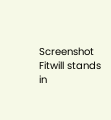Screenshot
Fitwill stands in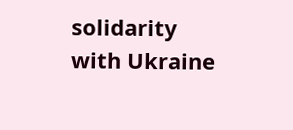solidarity with Ukraine